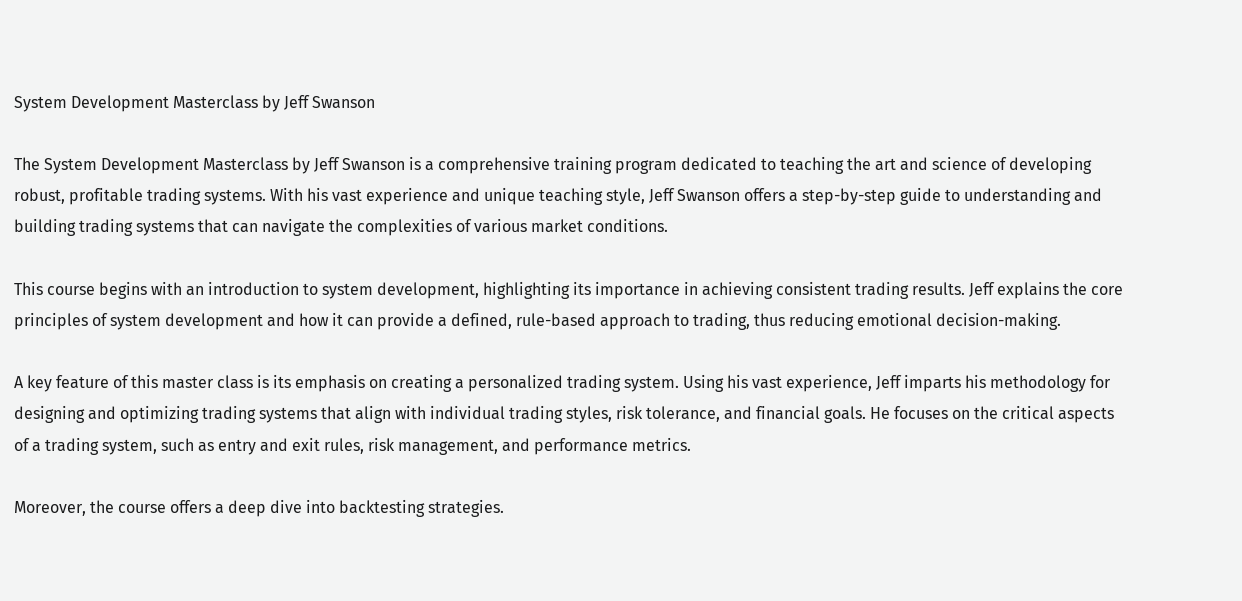System Development Masterclass by Jeff Swanson

The System Development Masterclass by Jeff Swanson is a comprehensive training program dedicated to teaching the art and science of developing robust, profitable trading systems. With his vast experience and unique teaching style, Jeff Swanson offers a step-by-step guide to understanding and building trading systems that can navigate the complexities of various market conditions.

This course begins with an introduction to system development, highlighting its importance in achieving consistent trading results. Jeff explains the core principles of system development and how it can provide a defined, rule-based approach to trading, thus reducing emotional decision-making.

A key feature of this master class is its emphasis on creating a personalized trading system. Using his vast experience, Jeff imparts his methodology for designing and optimizing trading systems that align with individual trading styles, risk tolerance, and financial goals. He focuses on the critical aspects of a trading system, such as entry and exit rules, risk management, and performance metrics.

Moreover, the course offers a deep dive into backtesting strategies.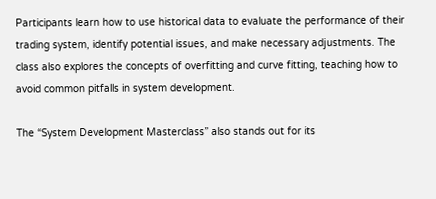Participants learn how to use historical data to evaluate the performance of their trading system, identify potential issues, and make necessary adjustments. The class also explores the concepts of overfitting and curve fitting, teaching how to avoid common pitfalls in system development.

The “System Development Masterclass” also stands out for its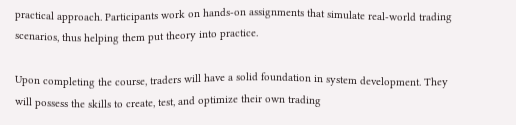practical approach. Participants work on hands-on assignments that simulate real-world trading scenarios, thus helping them put theory into practice.

Upon completing the course, traders will have a solid foundation in system development. They will possess the skills to create, test, and optimize their own trading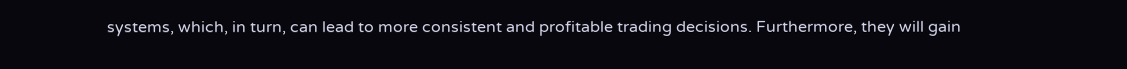systems, which, in turn, can lead to more consistent and profitable trading decisions. Furthermore, they will gain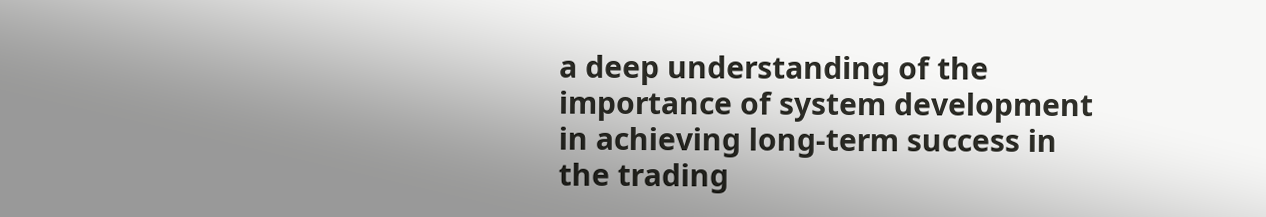a deep understanding of the importance of system development in achieving long-term success in the trading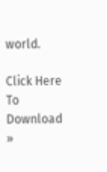world.

Click Here To Download »